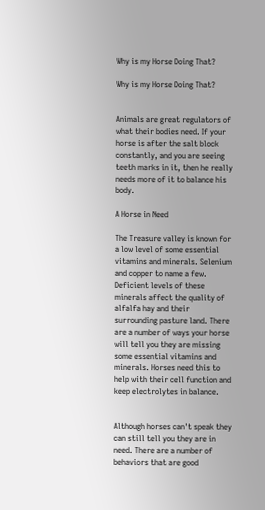Why is my Horse Doing That?

Why is my Horse Doing That?


Animals are great regulators of what their bodies need. If your horse is after the salt block constantly, and you are seeing teeth marks in it, then he really needs more of it to balance his body.

A Horse in Need

The Treasure valley is known for a low level of some essential vitamins and minerals. Selenium and copper to name a few. Deficient levels of these minerals affect the quality of alfalfa hay and their surrounding pasture land. There are a number of ways your horse will tell you they are missing some essential vitamins and minerals. Horses need this to help with their cell function and keep electrolytes in balance.


Although horses can't speak they can still tell you they are in need. There are a number of behaviors that are good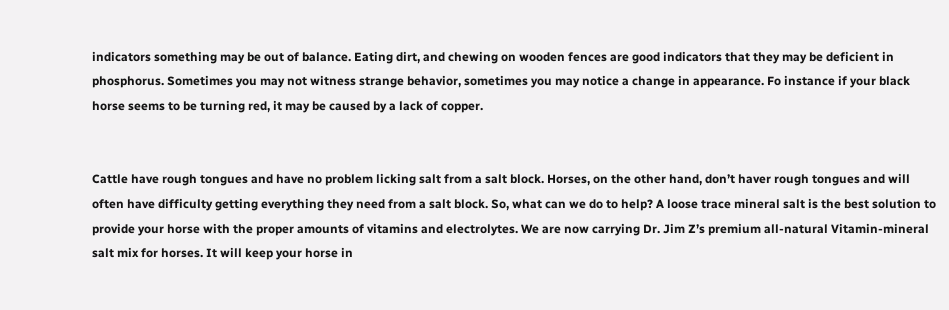indicators something may be out of balance. Eating dirt, and chewing on wooden fences are good indicators that they may be deficient in phosphorus. Sometimes you may not witness strange behavior, sometimes you may notice a change in appearance. Fo instance if your black horse seems to be turning red, it may be caused by a lack of copper.


Cattle have rough tongues and have no problem licking salt from a salt block. Horses, on the other hand, don’t haver rough tongues and will often have difficulty getting everything they need from a salt block. So, what can we do to help? A loose trace mineral salt is the best solution to provide your horse with the proper amounts of vitamins and electrolytes. We are now carrying Dr. Jim Z’s premium all-natural Vitamin-mineral salt mix for horses. It will keep your horse in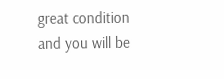great condition and you will be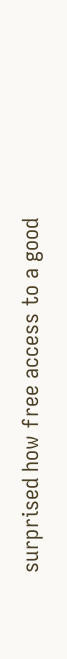surprised how free access to a good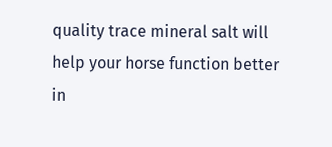quality trace mineral salt will help your horse function better in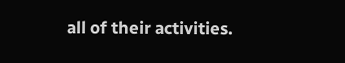all of their activities.